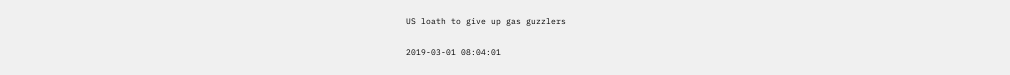US loath to give up gas guzzlers

2019-03-01 08:04:01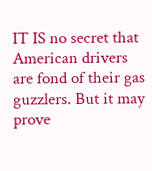IT IS no secret that American drivers are fond of their gas guzzlers. But it may prove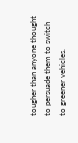tougher than anyone thought to persuade them to switch to greener vehicles.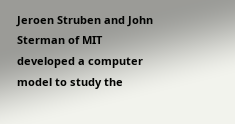Jeroen Struben and John Sterman of MIT developed a computer model to study the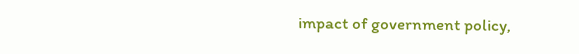impact of government policy,